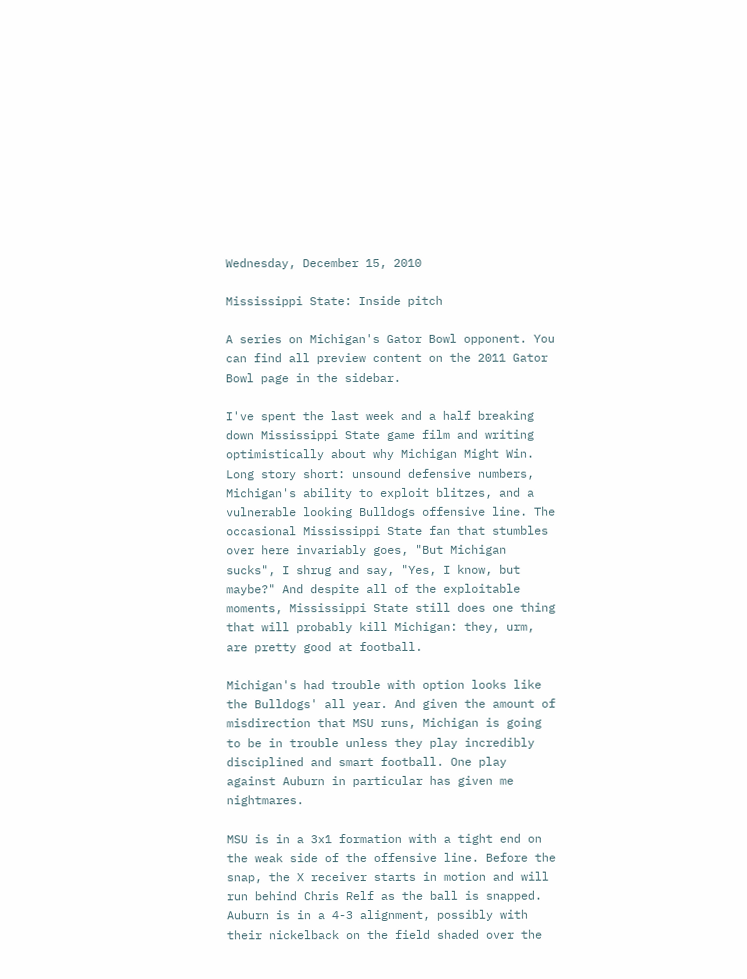Wednesday, December 15, 2010

Mississippi State: Inside pitch

A series on Michigan's Gator Bowl opponent. You can find all preview content on the 2011 Gator Bowl page in the sidebar.

I've spent the last week and a half breaking down Mississippi State game film and writing optimistically about why Michigan Might Win. Long story short: unsound defensive numbers, Michigan's ability to exploit blitzes, and a vulnerable looking Bulldogs offensive line. The occasional Mississippi State fan that stumbles over here invariably goes, "But Michigan sucks", I shrug and say, "Yes, I know, but maybe?" And despite all of the exploitable moments, Mississippi State still does one thing that will probably kill Michigan: they, urm, are pretty good at football.

Michigan's had trouble with option looks like the Bulldogs' all year. And given the amount of misdirection that MSU runs, Michigan is going to be in trouble unless they play incredibly disciplined and smart football. One play against Auburn in particular has given me nightmares.

MSU is in a 3x1 formation with a tight end on the weak side of the offensive line. Before the snap, the X receiver starts in motion and will run behind Chris Relf as the ball is snapped. Auburn is in a 4-3 alignment, possibly with their nickelback on the field shaded over the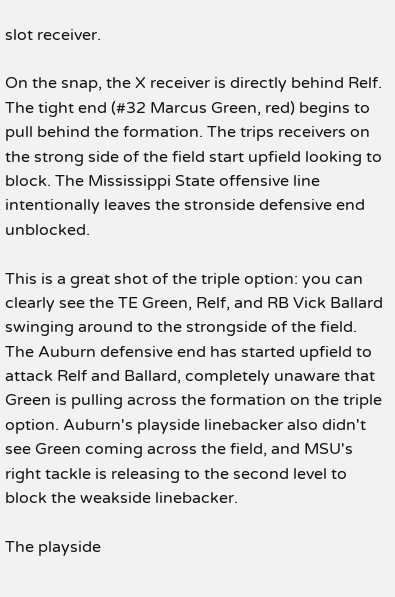slot receiver.

On the snap, the X receiver is directly behind Relf. The tight end (#32 Marcus Green, red) begins to pull behind the formation. The trips receivers on the strong side of the field start upfield looking to block. The Mississippi State offensive line intentionally leaves the stronside defensive end unblocked.

This is a great shot of the triple option: you can clearly see the TE Green, Relf, and RB Vick Ballard swinging around to the strongside of the field. The Auburn defensive end has started upfield to attack Relf and Ballard, completely unaware that Green is pulling across the formation on the triple option. Auburn's playside linebacker also didn't see Green coming across the field, and MSU's right tackle is releasing to the second level to block the weakside linebacker.

The playside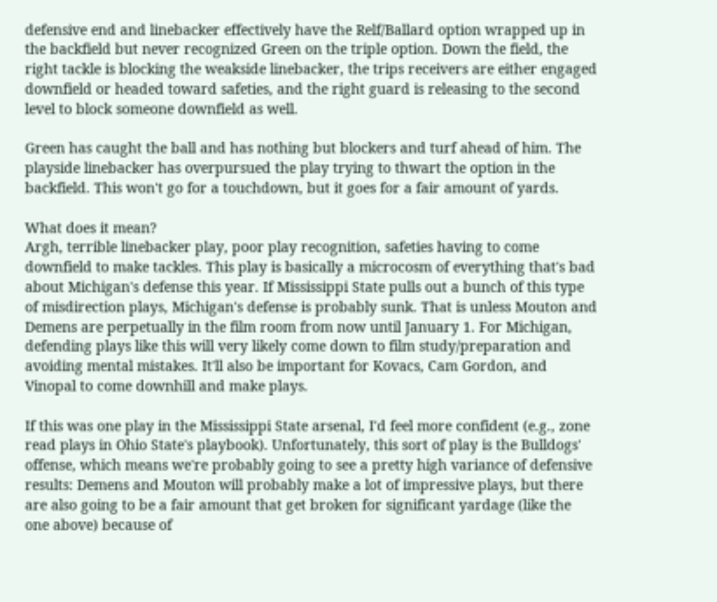defensive end and linebacker effectively have the Relf/Ballard option wrapped up in the backfield but never recognized Green on the triple option. Down the field, the right tackle is blocking the weakside linebacker, the trips receivers are either engaged downfield or headed toward safeties, and the right guard is releasing to the second level to block someone downfield as well.

Green has caught the ball and has nothing but blockers and turf ahead of him. The playside linebacker has overpursued the play trying to thwart the option in the backfield. This won't go for a touchdown, but it goes for a fair amount of yards.

What does it mean?
Argh, terrible linebacker play, poor play recognition, safeties having to come downfield to make tackles. This play is basically a microcosm of everything that's bad about Michigan's defense this year. If Mississippi State pulls out a bunch of this type of misdirection plays, Michigan's defense is probably sunk. That is unless Mouton and Demens are perpetually in the film room from now until January 1. For Michigan, defending plays like this will very likely come down to film study/preparation and avoiding mental mistakes. It'll also be important for Kovacs, Cam Gordon, and Vinopal to come downhill and make plays.

If this was one play in the Mississippi State arsenal, I'd feel more confident (e.g., zone read plays in Ohio State's playbook). Unfortunately, this sort of play is the Bulldogs' offense, which means we're probably going to see a pretty high variance of defensive results: Demens and Mouton will probably make a lot of impressive plays, but there are also going to be a fair amount that get broken for significant yardage (like the one above) because of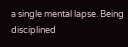a single mental lapse. Being disciplined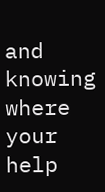and knowing where your help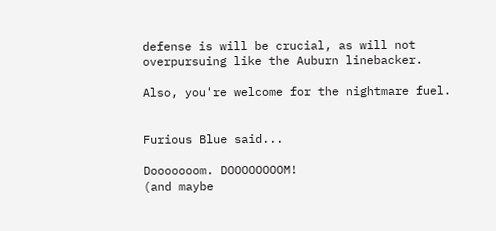defense is will be crucial, as will not overpursuing like the Auburn linebacker.

Also, you're welcome for the nightmare fuel.


Furious Blue said...

Dooooooom. DOOOOOOOOM!
(and maybe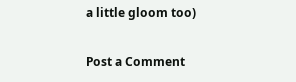a little gloom too)

Post a Comment